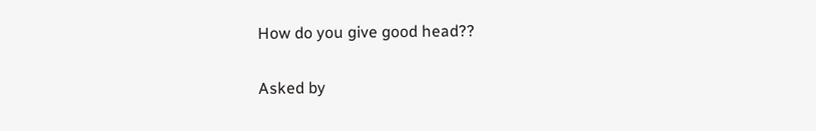How do you give good head??

Asked by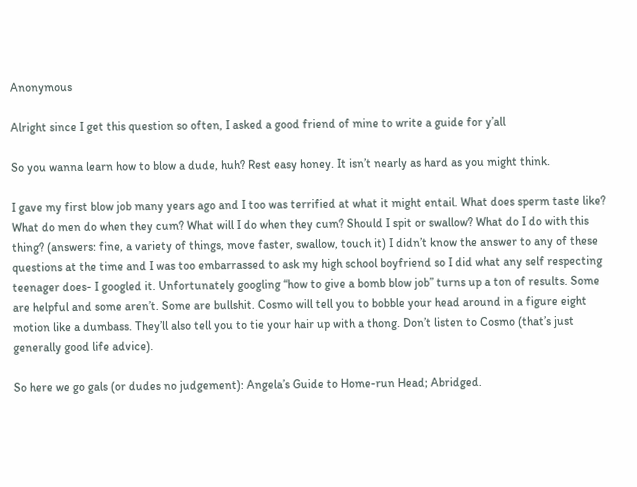Anonymous

Alright since I get this question so often, I asked a good friend of mine to write a guide for y’all

So you wanna learn how to blow a dude, huh? Rest easy honey. It isn’t nearly as hard as you might think.

I gave my first blow job many years ago and I too was terrified at what it might entail. What does sperm taste like? What do men do when they cum? What will I do when they cum? Should I spit or swallow? What do I do with this thing? (answers: fine, a variety of things, move faster, swallow, touch it) I didn’t know the answer to any of these questions at the time and I was too embarrassed to ask my high school boyfriend so I did what any self respecting teenager does- I googled it. Unfortunately googling “how to give a bomb blow job” turns up a ton of results. Some are helpful and some aren’t. Some are bullshit. Cosmo will tell you to bobble your head around in a figure eight motion like a dumbass. They’ll also tell you to tie your hair up with a thong. Don’t listen to Cosmo (that’s just generally good life advice).

So here we go gals (or dudes no judgement): Angela’s Guide to Home-run Head; Abridged.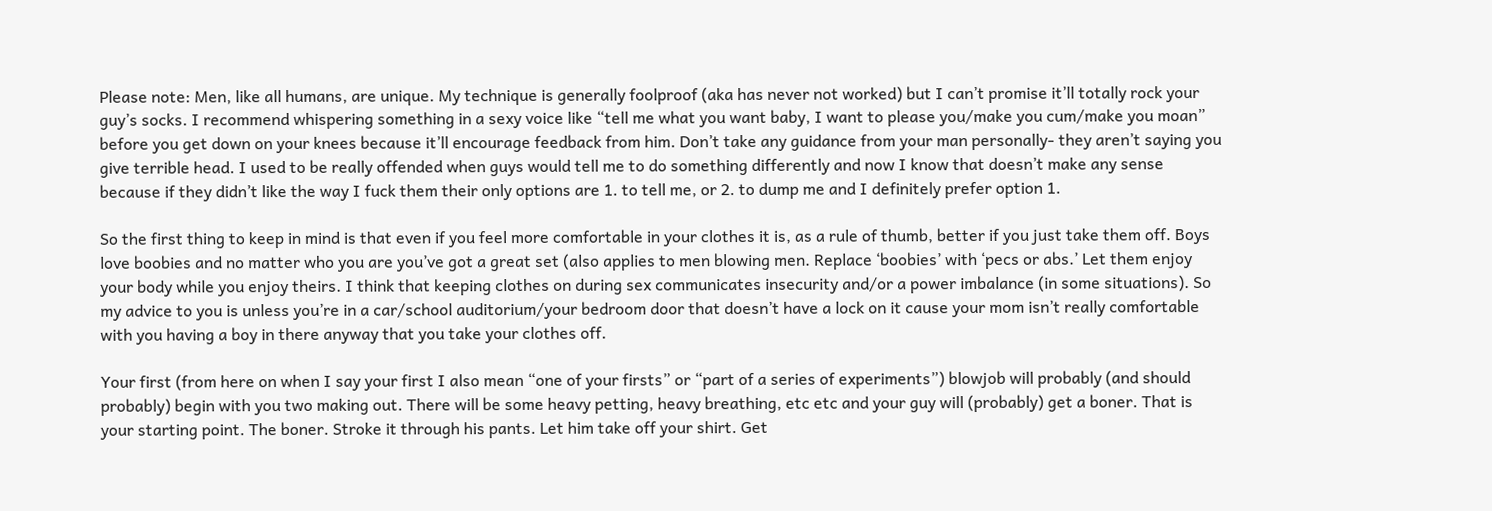Please note: Men, like all humans, are unique. My technique is generally foolproof (aka has never not worked) but I can’t promise it’ll totally rock your guy’s socks. I recommend whispering something in a sexy voice like “tell me what you want baby, I want to please you/make you cum/make you moan” before you get down on your knees because it’ll encourage feedback from him. Don’t take any guidance from your man personally- they aren’t saying you give terrible head. I used to be really offended when guys would tell me to do something differently and now I know that doesn’t make any sense because if they didn’t like the way I fuck them their only options are 1. to tell me, or 2. to dump me and I definitely prefer option 1.

So the first thing to keep in mind is that even if you feel more comfortable in your clothes it is, as a rule of thumb, better if you just take them off. Boys love boobies and no matter who you are you’ve got a great set (also applies to men blowing men. Replace ‘boobies’ with ‘pecs or abs.’ Let them enjoy your body while you enjoy theirs. I think that keeping clothes on during sex communicates insecurity and/or a power imbalance (in some situations). So my advice to you is unless you’re in a car/school auditorium/your bedroom door that doesn’t have a lock on it cause your mom isn’t really comfortable with you having a boy in there anyway that you take your clothes off.

Your first (from here on when I say your first I also mean “one of your firsts” or “part of a series of experiments”) blowjob will probably (and should probably) begin with you two making out. There will be some heavy petting, heavy breathing, etc etc and your guy will (probably) get a boner. That is your starting point. The boner. Stroke it through his pants. Let him take off your shirt. Get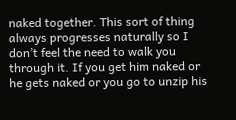naked together. This sort of thing always progresses naturally so I don’t feel the need to walk you through it. If you get him naked or he gets naked or you go to unzip his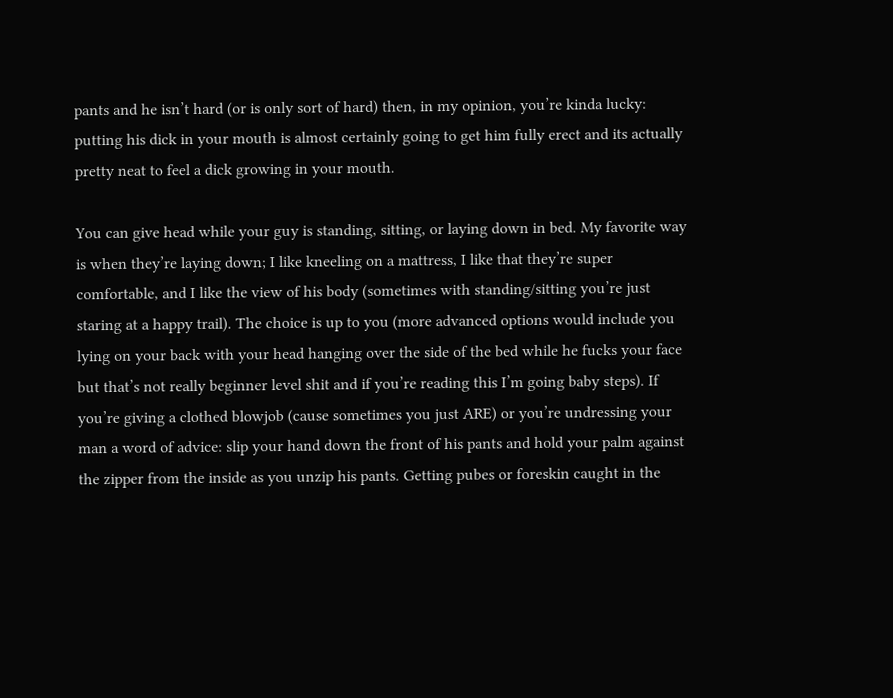pants and he isn’t hard (or is only sort of hard) then, in my opinion, you’re kinda lucky: putting his dick in your mouth is almost certainly going to get him fully erect and its actually pretty neat to feel a dick growing in your mouth.

You can give head while your guy is standing, sitting, or laying down in bed. My favorite way is when they’re laying down; I like kneeling on a mattress, I like that they’re super comfortable, and I like the view of his body (sometimes with standing/sitting you’re just staring at a happy trail). The choice is up to you (more advanced options would include you lying on your back with your head hanging over the side of the bed while he fucks your face but that’s not really beginner level shit and if you’re reading this I’m going baby steps). If you’re giving a clothed blowjob (cause sometimes you just ARE) or you’re undressing your man a word of advice: slip your hand down the front of his pants and hold your palm against the zipper from the inside as you unzip his pants. Getting pubes or foreskin caught in the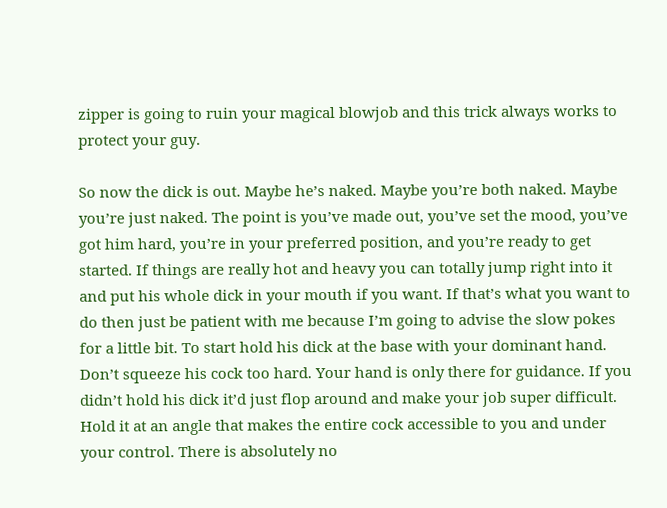zipper is going to ruin your magical blowjob and this trick always works to protect your guy.

So now the dick is out. Maybe he’s naked. Maybe you’re both naked. Maybe you’re just naked. The point is you’ve made out, you’ve set the mood, you’ve got him hard, you’re in your preferred position, and you’re ready to get started. If things are really hot and heavy you can totally jump right into it and put his whole dick in your mouth if you want. If that’s what you want to do then just be patient with me because I’m going to advise the slow pokes for a little bit. To start hold his dick at the base with your dominant hand. Don’t squeeze his cock too hard. Your hand is only there for guidance. If you didn’t hold his dick it’d just flop around and make your job super difficult. Hold it at an angle that makes the entire cock accessible to you and under your control. There is absolutely no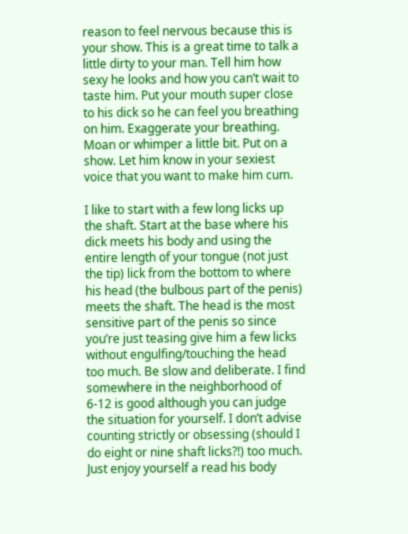reason to feel nervous because this is your show. This is a great time to talk a little dirty to your man. Tell him how sexy he looks and how you can’t wait to taste him. Put your mouth super close to his dick so he can feel you breathing on him. Exaggerate your breathing. Moan or whimper a little bit. Put on a show. Let him know in your sexiest voice that you want to make him cum.

I like to start with a few long licks up the shaft. Start at the base where his dick meets his body and using the entire length of your tongue (not just the tip) lick from the bottom to where his head (the bulbous part of the penis) meets the shaft. The head is the most sensitive part of the penis so since you’re just teasing give him a few licks without engulfing/touching the head too much. Be slow and deliberate. I find somewhere in the neighborhood of 6-12 is good although you can judge the situation for yourself. I don’t advise counting strictly or obsessing (should I do eight or nine shaft licks?!) too much. Just enjoy yourself a read his body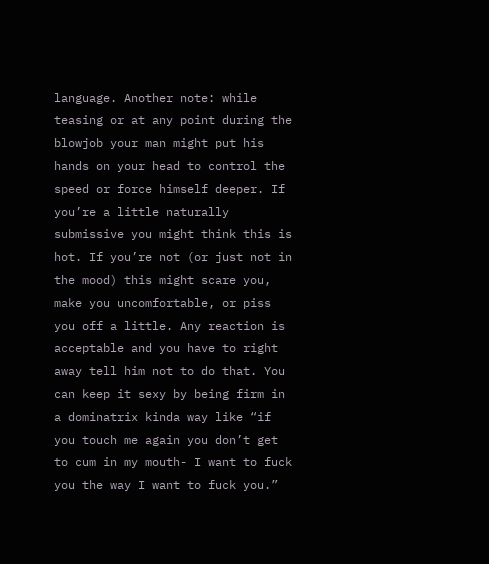language. Another note: while teasing or at any point during the blowjob your man might put his hands on your head to control the speed or force himself deeper. If you’re a little naturally submissive you might think this is hot. If you’re not (or just not in the mood) this might scare you, make you uncomfortable, or piss you off a little. Any reaction is acceptable and you have to right away tell him not to do that. You can keep it sexy by being firm in a dominatrix kinda way like “if you touch me again you don’t get to cum in my mouth- I want to fuck you the way I want to fuck you.”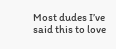Most dudes I’ve said this to love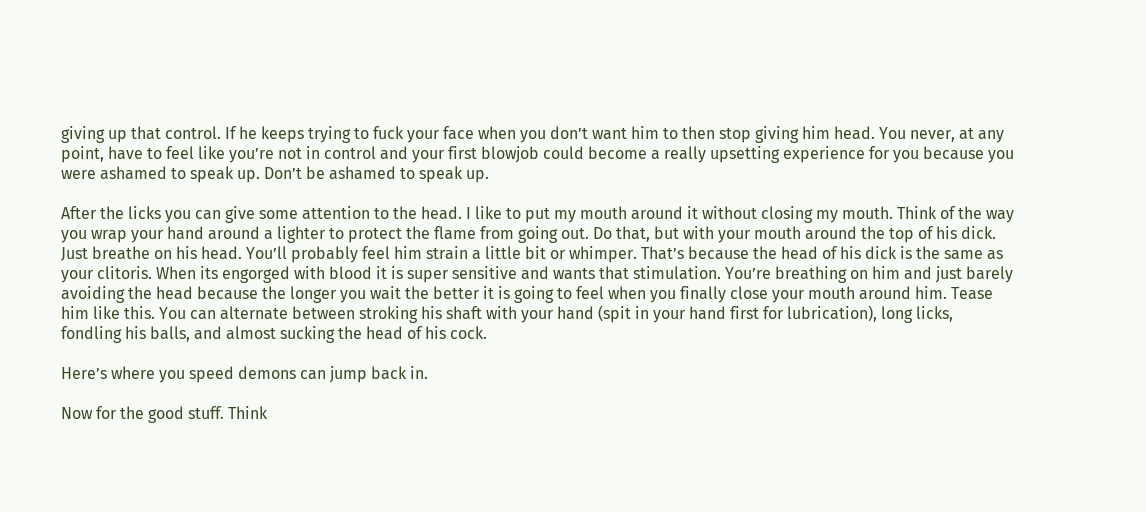giving up that control. If he keeps trying to fuck your face when you don’t want him to then stop giving him head. You never, at any point, have to feel like you’re not in control and your first blowjob could become a really upsetting experience for you because you were ashamed to speak up. Don’t be ashamed to speak up.

After the licks you can give some attention to the head. I like to put my mouth around it without closing my mouth. Think of the way you wrap your hand around a lighter to protect the flame from going out. Do that, but with your mouth around the top of his dick. Just breathe on his head. You’ll probably feel him strain a little bit or whimper. That’s because the head of his dick is the same as your clitoris. When its engorged with blood it is super sensitive and wants that stimulation. You’re breathing on him and just barely avoiding the head because the longer you wait the better it is going to feel when you finally close your mouth around him. Tease him like this. You can alternate between stroking his shaft with your hand (spit in your hand first for lubrication), long licks, fondling his balls, and almost sucking the head of his cock.

Here’s where you speed demons can jump back in.

Now for the good stuff. Think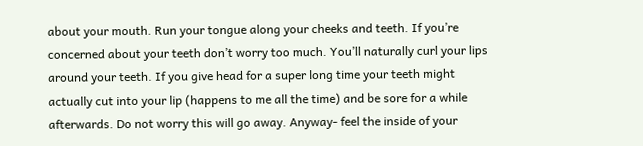about your mouth. Run your tongue along your cheeks and teeth. If you’re concerned about your teeth don’t worry too much. You’ll naturally curl your lips around your teeth. If you give head for a super long time your teeth might actually cut into your lip (happens to me all the time) and be sore for a while afterwards. Do not worry this will go away. Anyway- feel the inside of your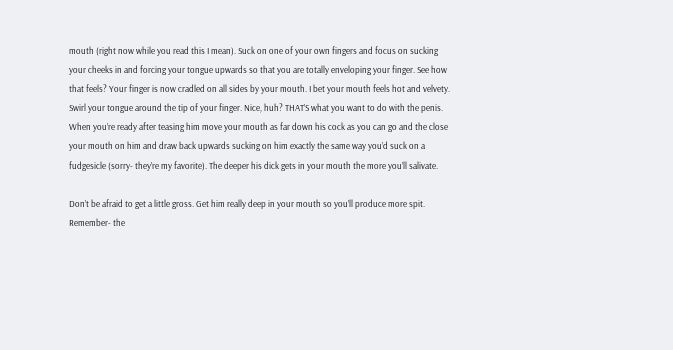mouth (right now while you read this I mean). Suck on one of your own fingers and focus on sucking your cheeks in and forcing your tongue upwards so that you are totally enveloping your finger. See how that feels? Your finger is now cradled on all sides by your mouth. I bet your mouth feels hot and velvety. Swirl your tongue around the tip of your finger. Nice, huh? THAT’S what you want to do with the penis. When you’re ready after teasing him move your mouth as far down his cock as you can go and the close your mouth on him and draw back upwards sucking on him exactly the same way you’d suck on a fudgesicle (sorry- they’re my favorite). The deeper his dick gets in your mouth the more you’ll salivate.

Don’t be afraid to get a little gross. Get him really deep in your mouth so you’ll produce more spit. Remember- the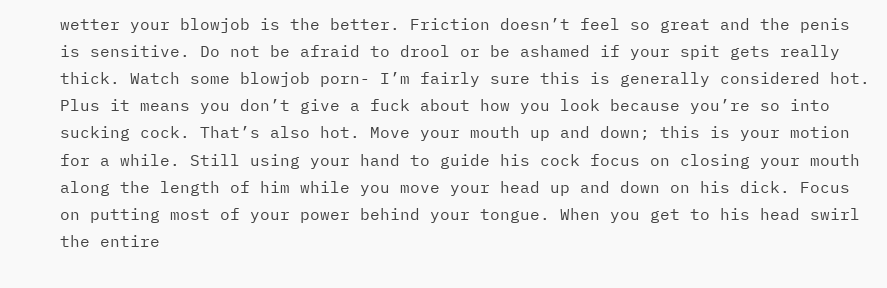wetter your blowjob is the better. Friction doesn’t feel so great and the penis is sensitive. Do not be afraid to drool or be ashamed if your spit gets really thick. Watch some blowjob porn- I’m fairly sure this is generally considered hot. Plus it means you don’t give a fuck about how you look because you’re so into sucking cock. That’s also hot. Move your mouth up and down; this is your motion for a while. Still using your hand to guide his cock focus on closing your mouth along the length of him while you move your head up and down on his dick. Focus on putting most of your power behind your tongue. When you get to his head swirl the entire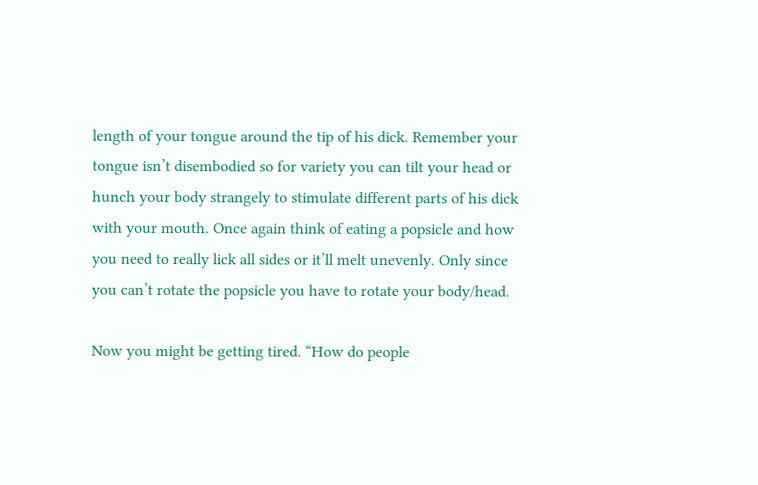length of your tongue around the tip of his dick. Remember your tongue isn’t disembodied so for variety you can tilt your head or hunch your body strangely to stimulate different parts of his dick with your mouth. Once again think of eating a popsicle and how you need to really lick all sides or it’ll melt unevenly. Only since you can’t rotate the popsicle you have to rotate your body/head.

Now you might be getting tired. “How do people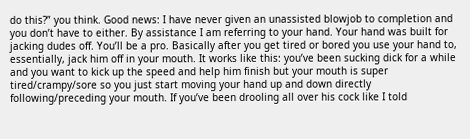do this?” you think. Good news: I have never given an unassisted blowjob to completion and you don’t have to either. By assistance I am referring to your hand. Your hand was built for jacking dudes off. You’ll be a pro. Basically after you get tired or bored you use your hand to, essentially, jack him off in your mouth. It works like this: you’ve been sucking dick for a while and you want to kick up the speed and help him finish but your mouth is super tired/crampy/sore so you just start moving your hand up and down directly following/preceding your mouth. If you’ve been drooling all over his cock like I told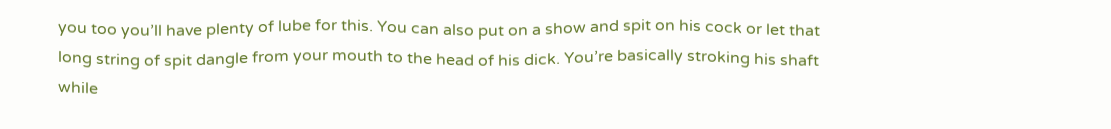you too you’ll have plenty of lube for this. You can also put on a show and spit on his cock or let that long string of spit dangle from your mouth to the head of his dick. You’re basically stroking his shaft while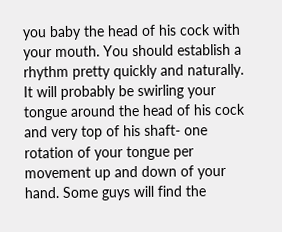you baby the head of his cock with your mouth. You should establish a rhythm pretty quickly and naturally. It will probably be swirling your tongue around the head of his cock and very top of his shaft- one rotation of your tongue per movement up and down of your hand. Some guys will find the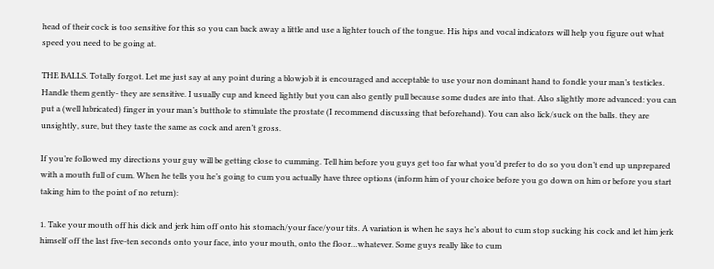head of their cock is too sensitive for this so you can back away a little and use a lighter touch of the tongue. His hips and vocal indicators will help you figure out what speed you need to be going at.

THE BALLS. Totally forgot. Let me just say at any point during a blowjob it is encouraged and acceptable to use your non dominant hand to fondle your man’s testicles. Handle them gently- they are sensitive. I usually cup and kneed lightly but you can also gently pull because some dudes are into that. Also slightly more advanced: you can put a (well lubricated) finger in your man’s butthole to stimulate the prostate (I recommend discussing that beforehand). You can also lick/suck on the balls. they are unsightly, sure, but they taste the same as cock and aren’t gross.

If you’re followed my directions your guy will be getting close to cumming. Tell him before you guys get too far what you’d prefer to do so you don’t end up unprepared with a mouth full of cum. When he tells you he’s going to cum you actually have three options (inform him of your choice before you go down on him or before you start taking him to the point of no return):

1. Take your mouth off his dick and jerk him off onto his stomach/your face/your tits. A variation is when he says he’s about to cum stop sucking his cock and let him jerk himself off the last five-ten seconds onto your face, into your mouth, onto the floor…whatever. Some guys really like to cum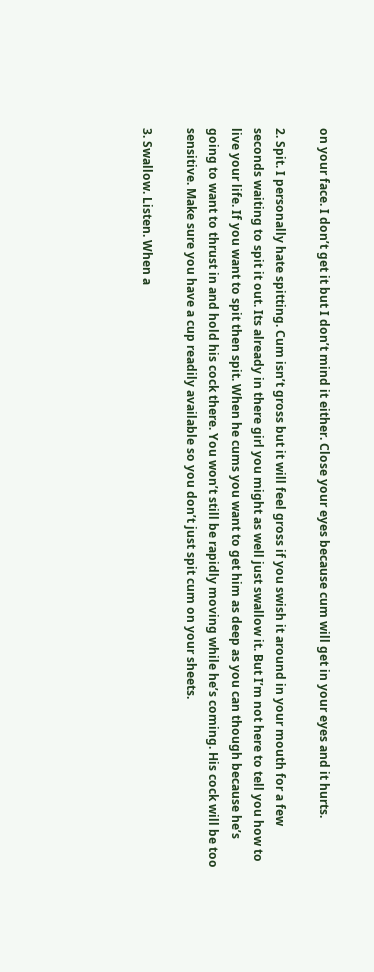on your face. I don’t get it but I don’t mind it either. Close your eyes because cum will get in your eyes and it hurts.

2. Spit. I personally hate spitting. Cum isn’t gross but it will feel gross if you swish it around in your mouth for a few seconds waiting to spit it out. Its already in there girl you might as well just swallow it. But I’m not here to tell you how to live your life. If you want to spit then spit. When he cums you want to get him as deep as you can though because he’s going to want to thrust in and hold his cock there. You won’t still be rapidly moving while he’s coming. His cock will be too sensitive. Make sure you have a cup readily available so you don’t just spit cum on your sheets.

3. Swallow. Listen. When a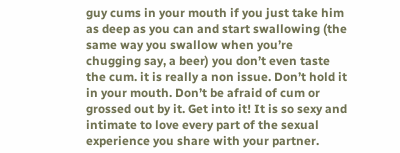guy cums in your mouth if you just take him as deep as you can and start swallowing (the same way you swallow when you’re chugging say, a beer) you don’t even taste the cum. it is really a non issue. Don’t hold it in your mouth. Don’t be afraid of cum or grossed out by it. Get into it! It is so sexy and intimate to love every part of the sexual experience you share with your partner.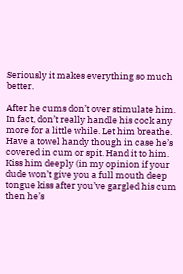Seriously it makes everything so much better.

After he cums don’t over stimulate him. In fact, don’t really handle his cock any more for a little while. Let him breathe. Have a towel handy though in case he’s covered in cum or spit. Hand it to him. Kiss him deeply (in my opinion if your dude won’t give you a full mouth deep tongue kiss after you’ve gargled his cum then he’s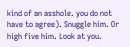kind of an asshole. you do not have to agree). Snuggle him. Or high five him. Look at you.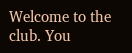Welcome to the club. You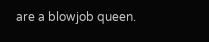are a blowjob queen.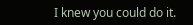I knew you could do it.